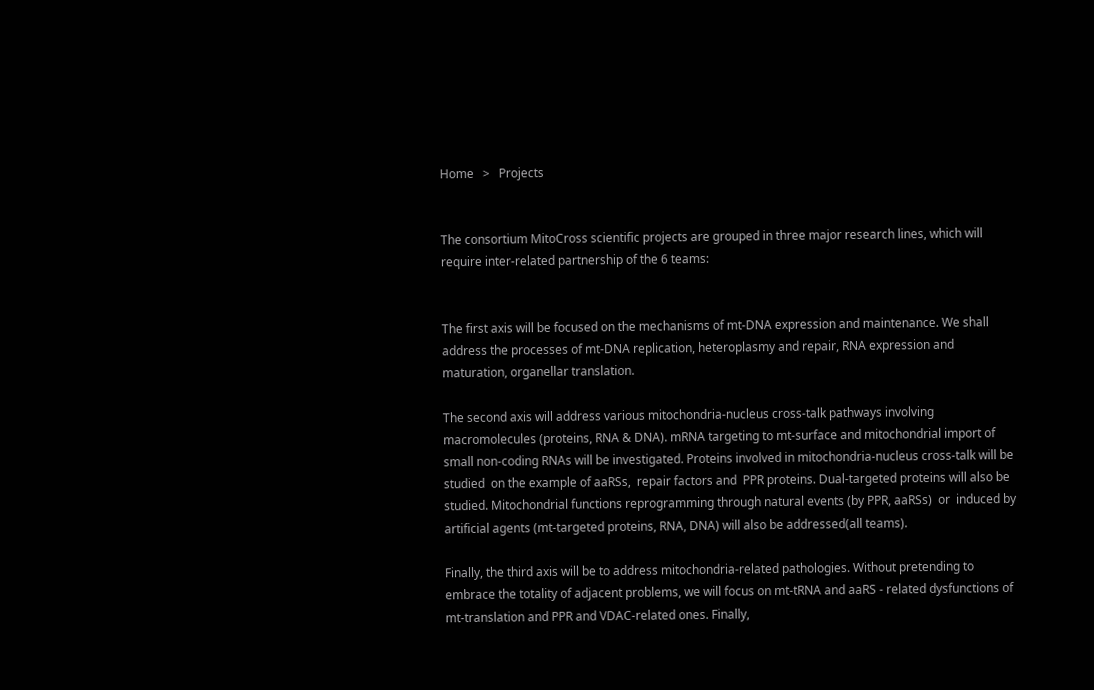Home   >   Projects


The consortium MitoCross scientific projects are grouped in three major research lines, which will require inter-related partnership of the 6 teams:


The first axis will be focused on the mechanisms of mt-DNA expression and maintenance. We shall address the processes of mt-DNA replication, heteroplasmy and repair, RNA expression and maturation, organellar translation.

The second axis will address various mitochondria-nucleus cross-talk pathways involving macromolecules (proteins, RNA & DNA). mRNA targeting to mt-surface and mitochondrial import of small non-coding RNAs will be investigated. Proteins involved in mitochondria-nucleus cross-talk will be studied  on the example of aaRSs,  repair factors and  PPR proteins. Dual-targeted proteins will also be studied. Mitochondrial functions reprogramming through natural events (by PPR, aaRSs)  or  induced by artificial agents (mt-targeted proteins, RNA, DNA) will also be addressed(all teams).

Finally, the third axis will be to address mitochondria-related pathologies. Without pretending to embrace the totality of adjacent problems, we will focus on mt-tRNA and aaRS - related dysfunctions of mt-translation and PPR and VDAC-related ones. Finally,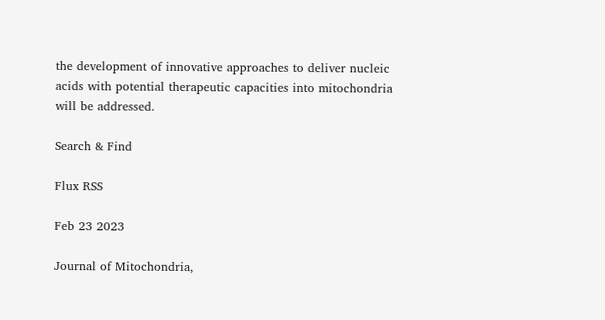the development of innovative approaches to deliver nucleic acids with potential therapeutic capacities into mitochondria will be addressed.

Search & Find

Flux RSS

Feb 23 2023

Journal of Mitochondria,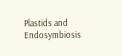Plastids and Endosymbiosis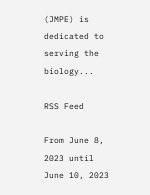(JMPE) is dedicated to serving the biology...

RSS Feed

From June 8, 2023 until June 10, 2023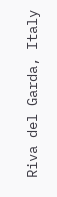Riva del Garda, Italy